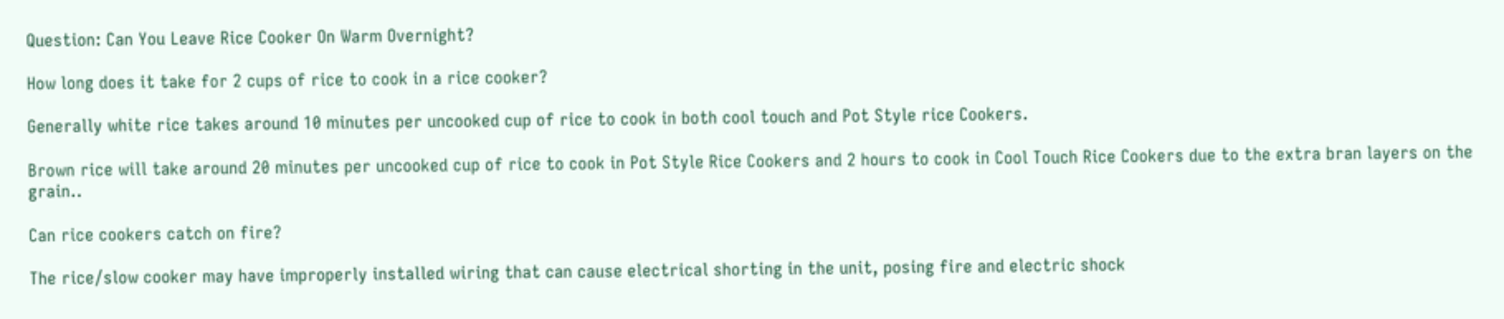Question: Can You Leave Rice Cooker On Warm Overnight?

How long does it take for 2 cups of rice to cook in a rice cooker?

Generally white rice takes around 10 minutes per uncooked cup of rice to cook in both cool touch and Pot Style rice Cookers.

Brown rice will take around 20 minutes per uncooked cup of rice to cook in Pot Style Rice Cookers and 2 hours to cook in Cool Touch Rice Cookers due to the extra bran layers on the grain..

Can rice cookers catch on fire?

The rice/slow cooker may have improperly installed wiring that can cause electrical shorting in the unit, posing fire and electric shock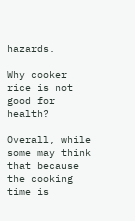hazards.

Why cooker rice is not good for health?

Overall, while some may think that because the cooking time is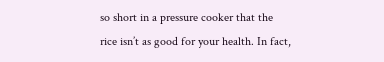so short in a pressure cooker that the rice isn’t as good for your health. In fact,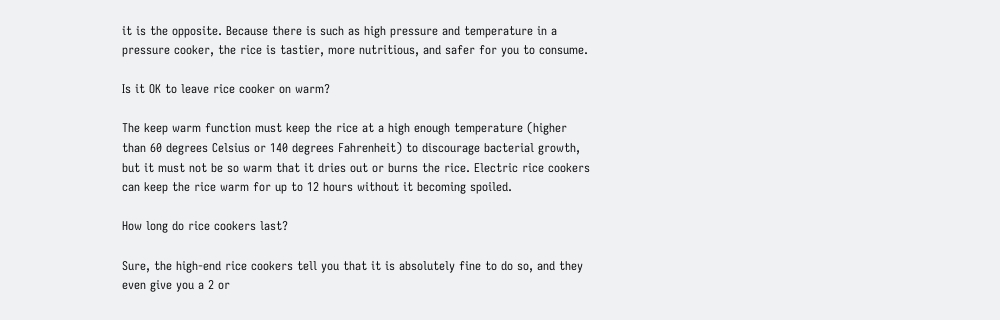it is the opposite. Because there is such as high pressure and temperature in a pressure cooker, the rice is tastier, more nutritious, and safer for you to consume.

Is it OK to leave rice cooker on warm?

The keep warm function must keep the rice at a high enough temperature (higher than 60 degrees Celsius or 140 degrees Fahrenheit) to discourage bacterial growth, but it must not be so warm that it dries out or burns the rice. Electric rice cookers can keep the rice warm for up to 12 hours without it becoming spoiled.

How long do rice cookers last?

Sure, the high-end rice cookers tell you that it is absolutely fine to do so, and they even give you a 2 or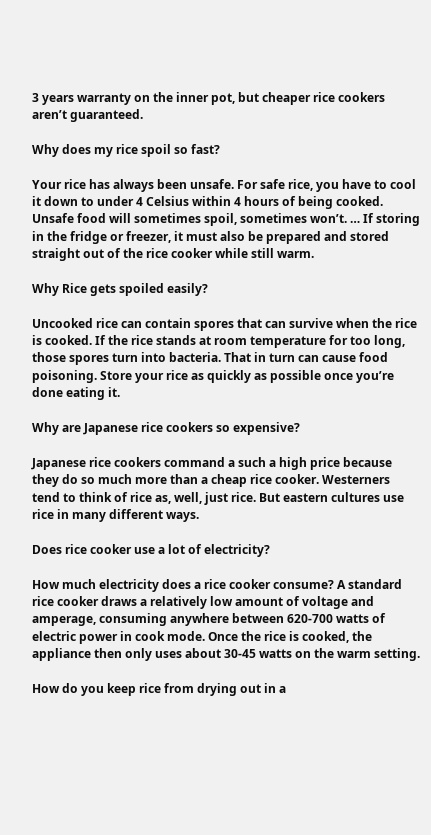3 years warranty on the inner pot, but cheaper rice cookers aren’t guaranteed.

Why does my rice spoil so fast?

Your rice has always been unsafe. For safe rice, you have to cool it down to under 4 Celsius within 4 hours of being cooked. Unsafe food will sometimes spoil, sometimes won’t. … If storing in the fridge or freezer, it must also be prepared and stored straight out of the rice cooker while still warm.

Why Rice gets spoiled easily?

Uncooked rice can contain spores that can survive when the rice is cooked. If the rice stands at room temperature for too long, those spores turn into bacteria. That in turn can cause food poisoning. Store your rice as quickly as possible once you’re done eating it.

Why are Japanese rice cookers so expensive?

Japanese rice cookers command a such a high price because they do so much more than a cheap rice cooker. Westerners tend to think of rice as, well, just rice. But eastern cultures use rice in many different ways.

Does rice cooker use a lot of electricity?

How much electricity does a rice cooker consume? A standard rice cooker draws a relatively low amount of voltage and amperage, consuming anywhere between 620-700 watts of electric power in cook mode. Once the rice is cooked, the appliance then only uses about 30-45 watts on the warm setting.

How do you keep rice from drying out in a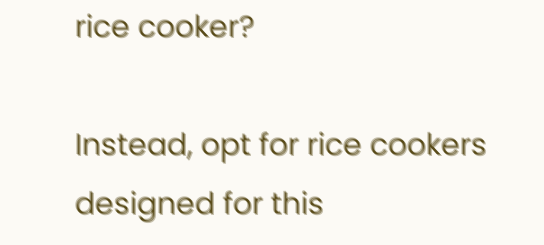rice cooker?

Instead, opt for rice cookers designed for this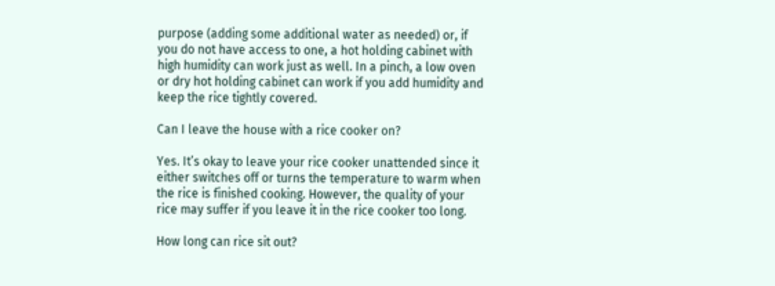purpose (adding some additional water as needed) or, if you do not have access to one, a hot holding cabinet with high humidity can work just as well. In a pinch, a low oven or dry hot holding cabinet can work if you add humidity and keep the rice tightly covered.

Can I leave the house with a rice cooker on?

Yes. It’s okay to leave your rice cooker unattended since it either switches off or turns the temperature to warm when the rice is finished cooking. However, the quality of your rice may suffer if you leave it in the rice cooker too long.

How long can rice sit out?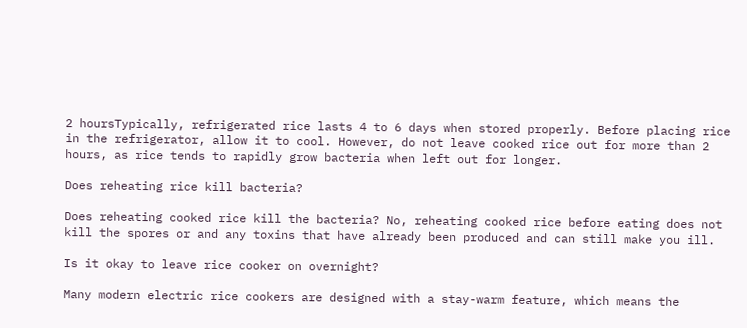2 hoursTypically, refrigerated rice lasts 4 to 6 days when stored properly. Before placing rice in the refrigerator, allow it to cool. However, do not leave cooked rice out for more than 2 hours, as rice tends to rapidly grow bacteria when left out for longer.

Does reheating rice kill bacteria?

Does reheating cooked rice kill the bacteria? No, reheating cooked rice before eating does not kill the spores or and any toxins that have already been produced and can still make you ill.

Is it okay to leave rice cooker on overnight?

Many modern electric rice cookers are designed with a stay-warm feature, which means the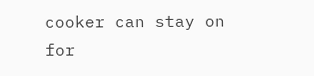cooker can stay on for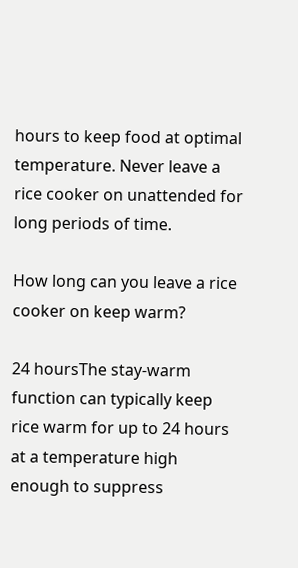hours to keep food at optimal temperature. Never leave a rice cooker on unattended for long periods of time.

How long can you leave a rice cooker on keep warm?

24 hoursThe stay-warm function can typically keep rice warm for up to 24 hours at a temperature high enough to suppress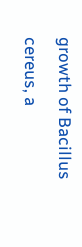growth of Bacillus cereus, a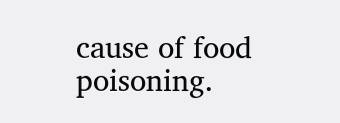cause of food poisoning.